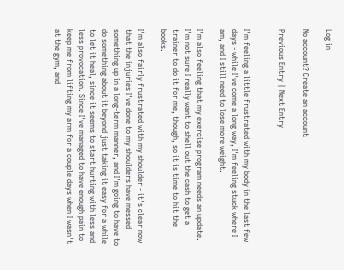Log in

No account? Create an account

Previous Entry | Next Entry


I'm feeling a little frustrated with my body in the last few days - while I've come a long way, I'm feeling stuck where I am, and I still need to lose more weight.

I'm also feeling that my exercise program needs an update. I'm not sure I really want to shell out the cash to get a trainer to do it for me, though, so it is time to hit the books.

I'm also fairly frustrated with my shoulder - it's clear now that the injuries I've done to my shoulders have messed something up in a long-term manner, and I'm going to have to do something about it beyond just taking it easy for a while to let it heal, since it seems to start hurting with less and less provocation. Since I've managed to have enough pain to keep me from lifting my arm for a couple days when I wasn't at the gym, and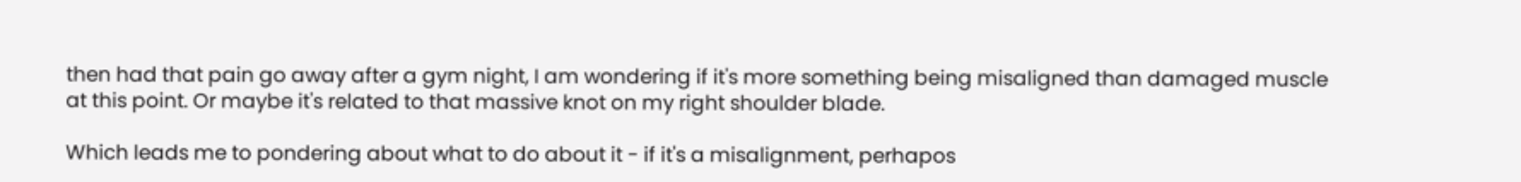then had that pain go away after a gym night, I am wondering if it's more something being misaligned than damaged muscle at this point. Or maybe it's related to that massive knot on my right shoulder blade.

Which leads me to pondering about what to do about it - if it's a misalignment, perhapos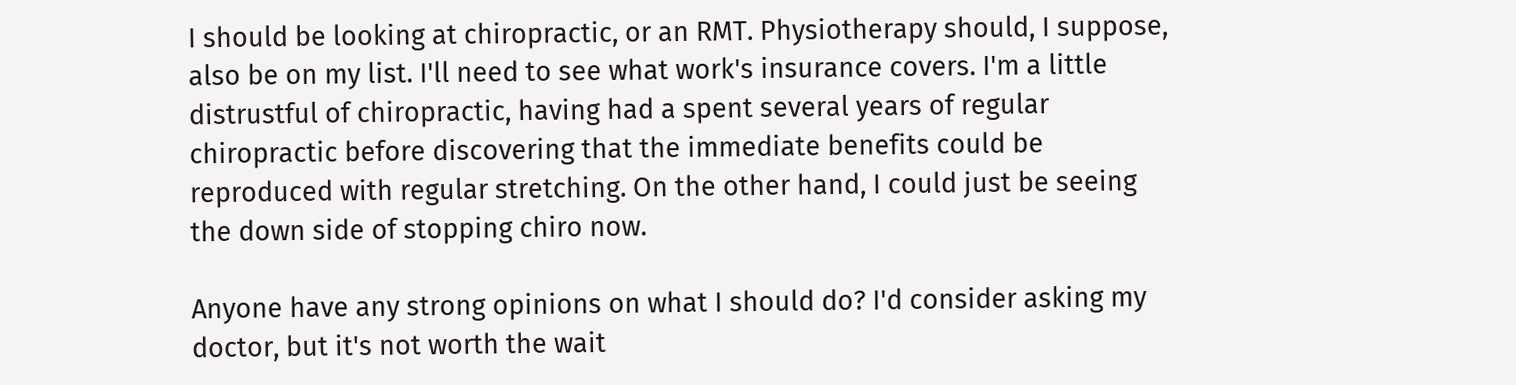I should be looking at chiropractic, or an RMT. Physiotherapy should, I suppose, also be on my list. I'll need to see what work's insurance covers. I'm a little distrustful of chiropractic, having had a spent several years of regular chiropractic before discovering that the immediate benefits could be reproduced with regular stretching. On the other hand, I could just be seeing the down side of stopping chiro now.

Anyone have any strong opinions on what I should do? I'd consider asking my doctor, but it's not worth the wait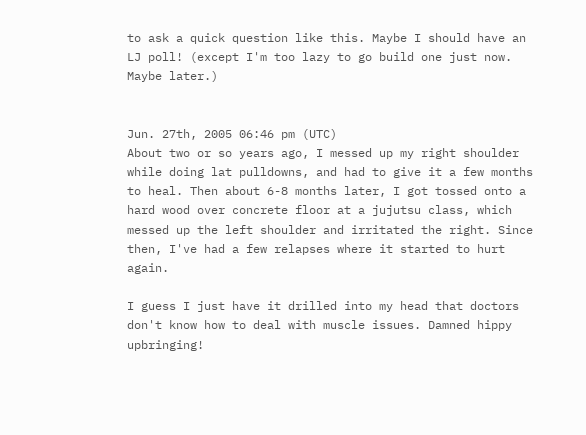to ask a quick question like this. Maybe I should have an LJ poll! (except I'm too lazy to go build one just now. Maybe later.)


Jun. 27th, 2005 06:46 pm (UTC)
About two or so years ago, I messed up my right shoulder while doing lat pulldowns, and had to give it a few months to heal. Then about 6-8 months later, I got tossed onto a hard wood over concrete floor at a jujutsu class, which messed up the left shoulder and irritated the right. Since then, I've had a few relapses where it started to hurt again.

I guess I just have it drilled into my head that doctors don't know how to deal with muscle issues. Damned hippy upbringing!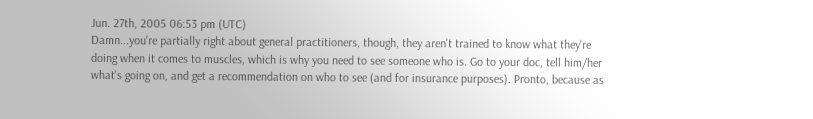Jun. 27th, 2005 06:53 pm (UTC)
Damn...you're partially right about general practitioners, though, they aren't trained to know what they're doing when it comes to muscles, which is why you need to see someone who is. Go to your doc, tell him/her what's going on, and get a recommendation on who to see (and for insurance purposes). Pronto, because as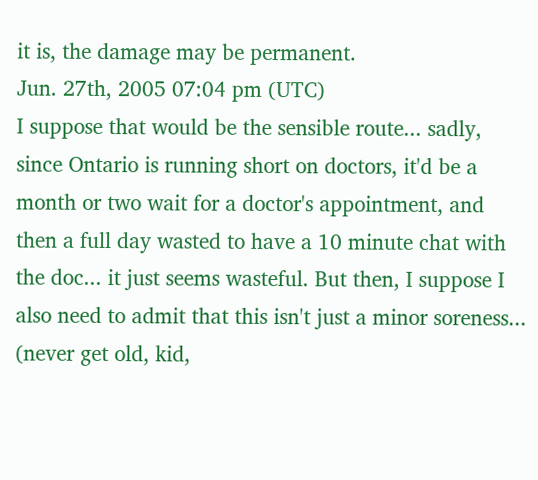it is, the damage may be permanent.
Jun. 27th, 2005 07:04 pm (UTC)
I suppose that would be the sensible route... sadly, since Ontario is running short on doctors, it'd be a month or two wait for a doctor's appointment, and then a full day wasted to have a 10 minute chat with the doc... it just seems wasteful. But then, I suppose I also need to admit that this isn't just a minor soreness... (never get old, kid,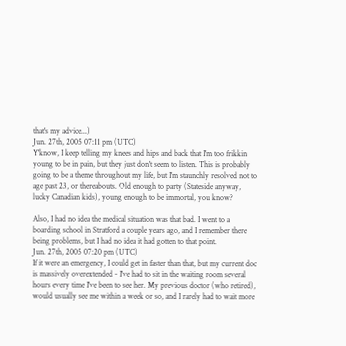that's my advice...)
Jun. 27th, 2005 07:11 pm (UTC)
Y'know, I keep telling my knees and hips and back that I'm too frikkin young to be in pain, but they just don't seem to listen. This is probably going to be a theme throughout my life, but I'm staunchly resolved not to age past 23, or thereabouts. Old enough to party (Stateside anyway, lucky Canadian kids), young enough to be immortal, you know?

Also, I had no idea the medical situation was that bad. I went to a boarding school in Stratford a couple years ago, and I remember there being problems, but I had no idea it had gotten to that point.
Jun. 27th, 2005 07:20 pm (UTC)
If it were an emergency, I could get in faster than that, but my current doc is massively overextended - I've had to sit in the waiting room several hours every time I've been to see her. My previous doctor (who retired), would usually see me within a week or so, and I rarely had to wait more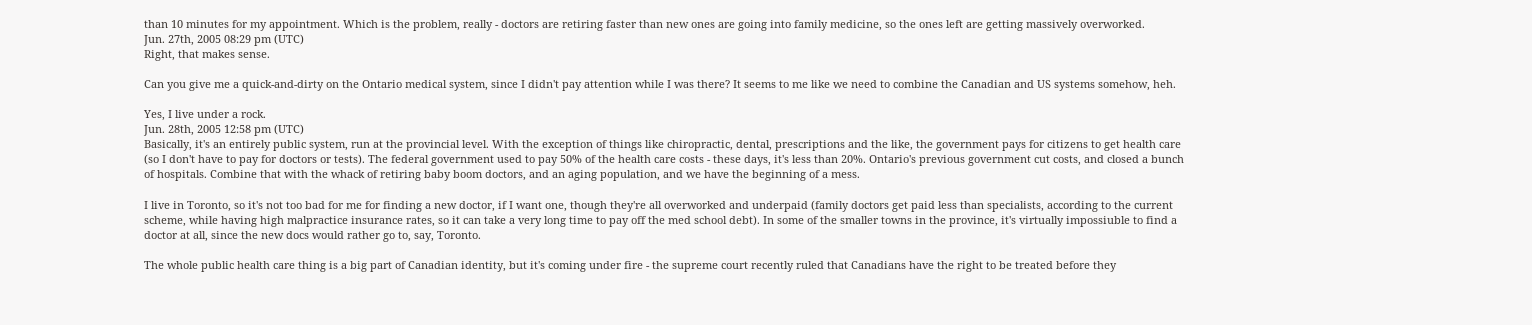than 10 minutes for my appointment. Which is the problem, really - doctors are retiring faster than new ones are going into family medicine, so the ones left are getting massively overworked.
Jun. 27th, 2005 08:29 pm (UTC)
Right, that makes sense.

Can you give me a quick-and-dirty on the Ontario medical system, since I didn't pay attention while I was there? It seems to me like we need to combine the Canadian and US systems somehow, heh.

Yes, I live under a rock.
Jun. 28th, 2005 12:58 pm (UTC)
Basically, it's an entirely public system, run at the provincial level. With the exception of things like chiropractic, dental, prescriptions and the like, the government pays for citizens to get health care (so I don't have to pay for doctors or tests). The federal government used to pay 50% of the health care costs - these days, it's less than 20%. Ontario's previous government cut costs, and closed a bunch of hospitals. Combine that with the whack of retiring baby boom doctors, and an aging population, and we have the beginning of a mess.

I live in Toronto, so it's not too bad for me for finding a new doctor, if I want one, though they're all overworked and underpaid (family doctors get paid less than specialists, according to the current scheme, while having high malpractice insurance rates, so it can take a very long time to pay off the med school debt). In some of the smaller towns in the province, it's virtually impossiuble to find a doctor at all, since the new docs would rather go to, say, Toronto.

The whole public health care thing is a big part of Canadian identity, but it's coming under fire - the supreme court recently ruled that Canadians have the right to be treated before they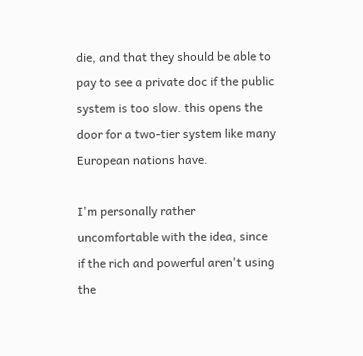die, and that they should be able to pay to see a private doc if the public system is too slow. this opens the door for a two-tier system like many European nations have.

I'm personally rather uncomfortable with the idea, since if the rich and powerful aren't using the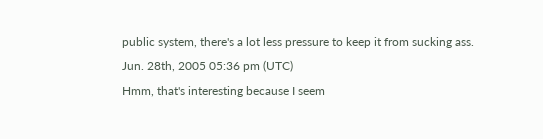public system, there's a lot less pressure to keep it from sucking ass.
Jun. 28th, 2005 05:36 pm (UTC)
Hmm, that's interesting because I seem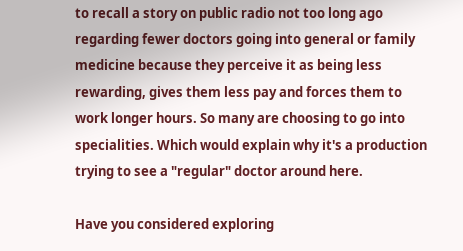to recall a story on public radio not too long ago regarding fewer doctors going into general or family medicine because they perceive it as being less rewarding, gives them less pay and forces them to work longer hours. So many are choosing to go into specialities. Which would explain why it's a production trying to see a "regular" doctor around here.

Have you considered exploring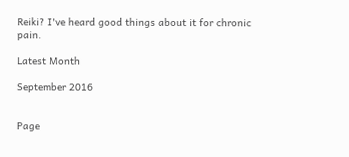Reiki? I've heard good things about it for chronic pain.

Latest Month

September 2016


Page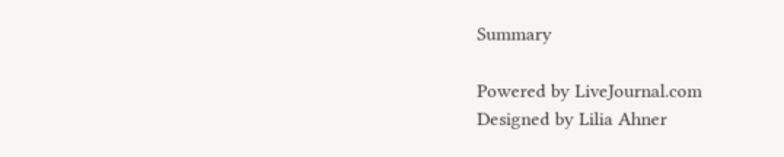Summary

Powered by LiveJournal.com
Designed by Lilia Ahner